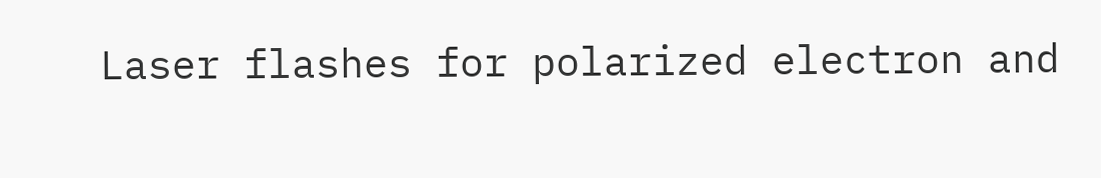Laser flashes for polarized electron and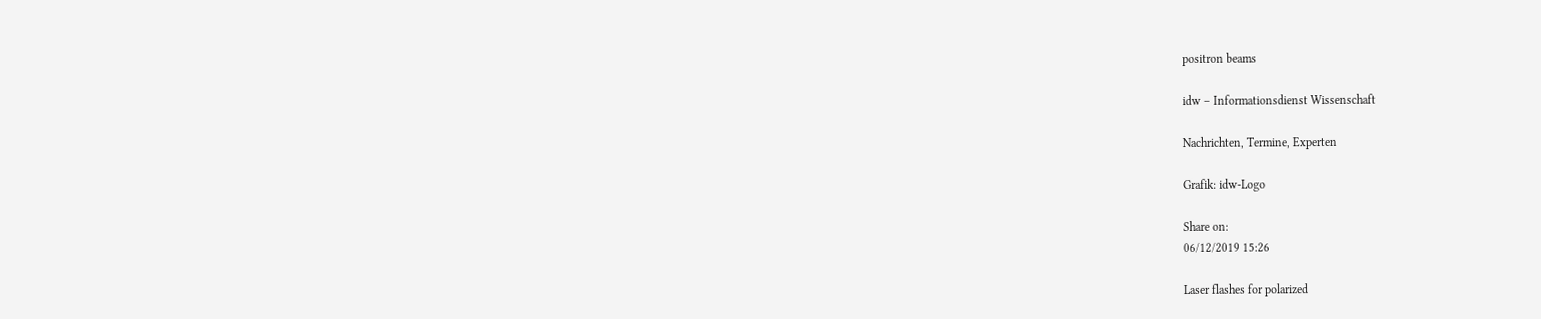positron beams

idw – Informationsdienst Wissenschaft

Nachrichten, Termine, Experten

Grafik: idw-Logo

Share on:
06/12/2019 15:26

Laser flashes for polarized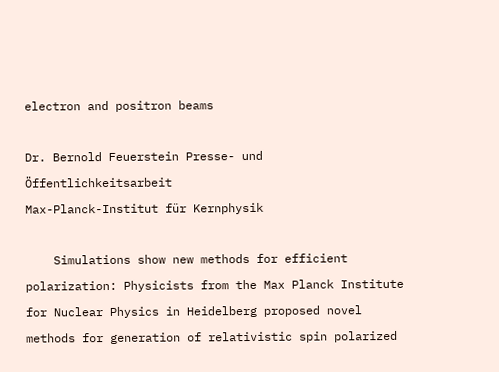electron and positron beams

Dr. Bernold Feuerstein Presse- und Öffentlichkeitsarbeit
Max-Planck-Institut für Kernphysik

    Simulations show new methods for efficient polarization: Physicists from the Max Planck Institute for Nuclear Physics in Heidelberg proposed novel methods for generation of relativistic spin polarized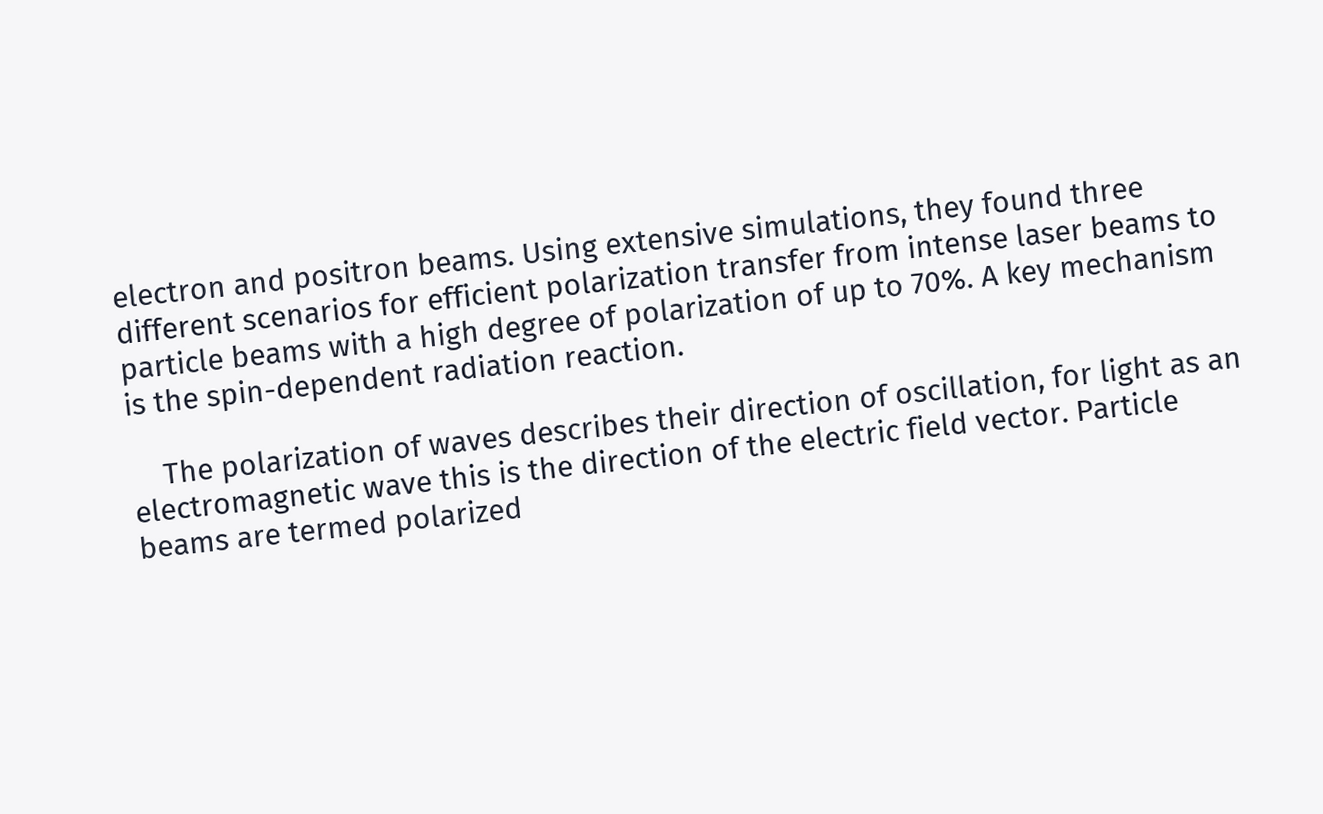electron and positron beams. Using extensive simulations, they found three different scenarios for efficient polarization transfer from intense laser beams to particle beams with a high degree of polarization of up to 70%. A key mechanism is the spin-dependent radiation reaction.

    The polarization of waves describes their direction of oscillation, for light as an electromagnetic wave this is the direction of the electric field vector. Particle beams are termed polarized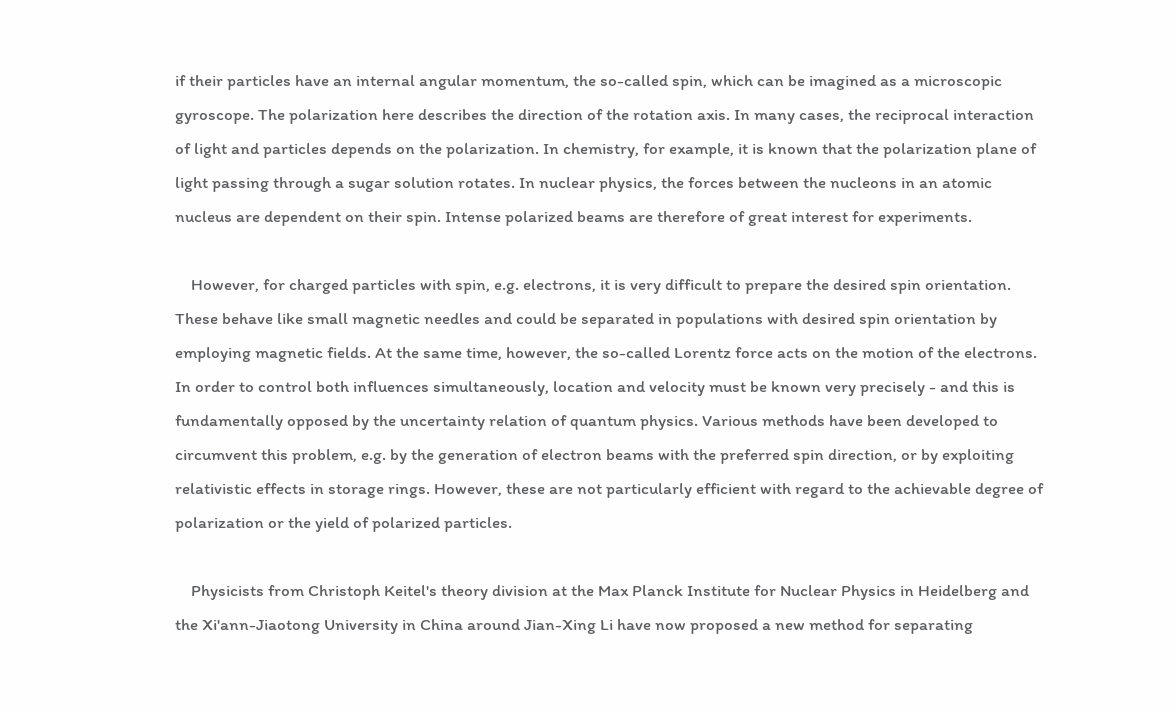if their particles have an internal angular momentum, the so-called spin, which can be imagined as a microscopic gyroscope. The polarization here describes the direction of the rotation axis. In many cases, the reciprocal interaction of light and particles depends on the polarization. In chemistry, for example, it is known that the polarization plane of light passing through a sugar solution rotates. In nuclear physics, the forces between the nucleons in an atomic nucleus are dependent on their spin. Intense polarized beams are therefore of great interest for experiments.

    However, for charged particles with spin, e.g. electrons, it is very difficult to prepare the desired spin orientation. These behave like small magnetic needles and could be separated in populations with desired spin orientation by employing magnetic fields. At the same time, however, the so-called Lorentz force acts on the motion of the electrons. In order to control both influences simultaneously, location and velocity must be known very precisely - and this is fundamentally opposed by the uncertainty relation of quantum physics. Various methods have been developed to circumvent this problem, e.g. by the generation of electron beams with the preferred spin direction, or by exploiting relativistic effects in storage rings. However, these are not particularly efficient with regard to the achievable degree of polarization or the yield of polarized particles.

    Physicists from Christoph Keitel's theory division at the Max Planck Institute for Nuclear Physics in Heidelberg and the Xi'ann-Jiaotong University in China around Jian-Xing Li have now proposed a new method for separating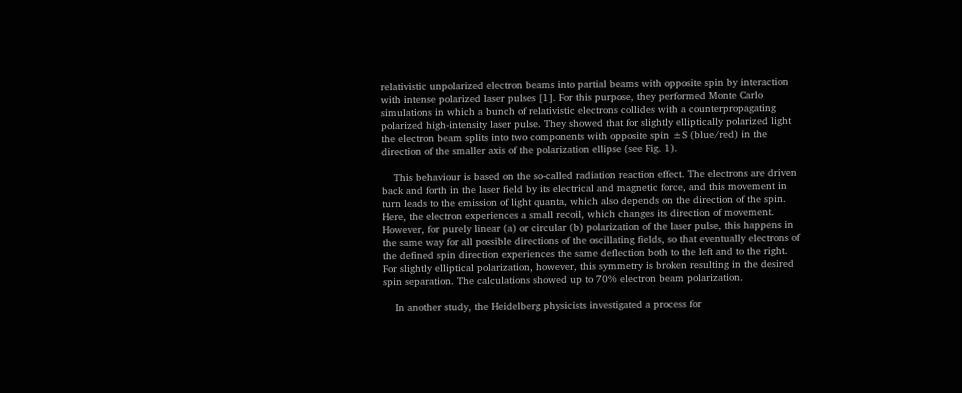relativistic unpolarized electron beams into partial beams with opposite spin by interaction with intense polarized laser pulses [1]. For this purpose, they performed Monte Carlo simulations in which a bunch of relativistic electrons collides with a counterpropagating polarized high-intensity laser pulse. They showed that for slightly elliptically polarized light the electron beam splits into two components with opposite spin ±S (blue/red) in the direction of the smaller axis of the polarization ellipse (see Fig. 1).

    This behaviour is based on the so-called radiation reaction effect. The electrons are driven back and forth in the laser field by its electrical and magnetic force, and this movement in turn leads to the emission of light quanta, which also depends on the direction of the spin. Here, the electron experiences a small recoil, which changes its direction of movement. However, for purely linear (a) or circular (b) polarization of the laser pulse, this happens in the same way for all possible directions of the oscillating fields, so that eventually electrons of the defined spin direction experiences the same deflection both to the left and to the right. For slightly elliptical polarization, however, this symmetry is broken resulting in the desired spin separation. The calculations showed up to 70% electron beam polarization.

    In another study, the Heidelberg physicists investigated a process for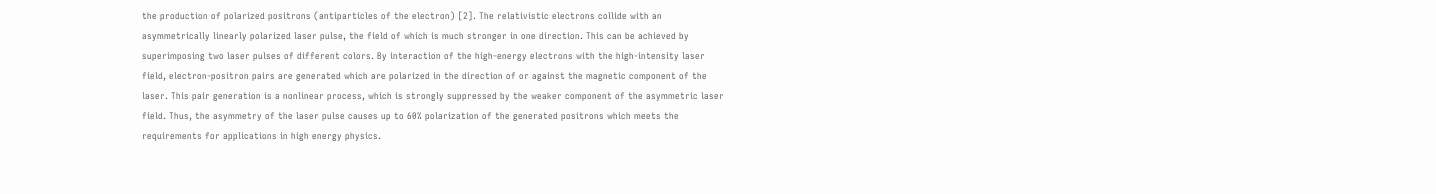the production of polarized positrons (antiparticles of the electron) [2]. The relativistic electrons collide with an asymmetrically linearly polarized laser pulse, the field of which is much stronger in one direction. This can be achieved by superimposing two laser pulses of different colors. By interaction of the high-energy electrons with the high-intensity laser field, electron-positron pairs are generated which are polarized in the direction of or against the magnetic component of the laser. This pair generation is a nonlinear process, which is strongly suppressed by the weaker component of the asymmetric laser field. Thus, the asymmetry of the laser pulse causes up to 60% polarization of the generated positrons which meets the requirements for applications in high energy physics.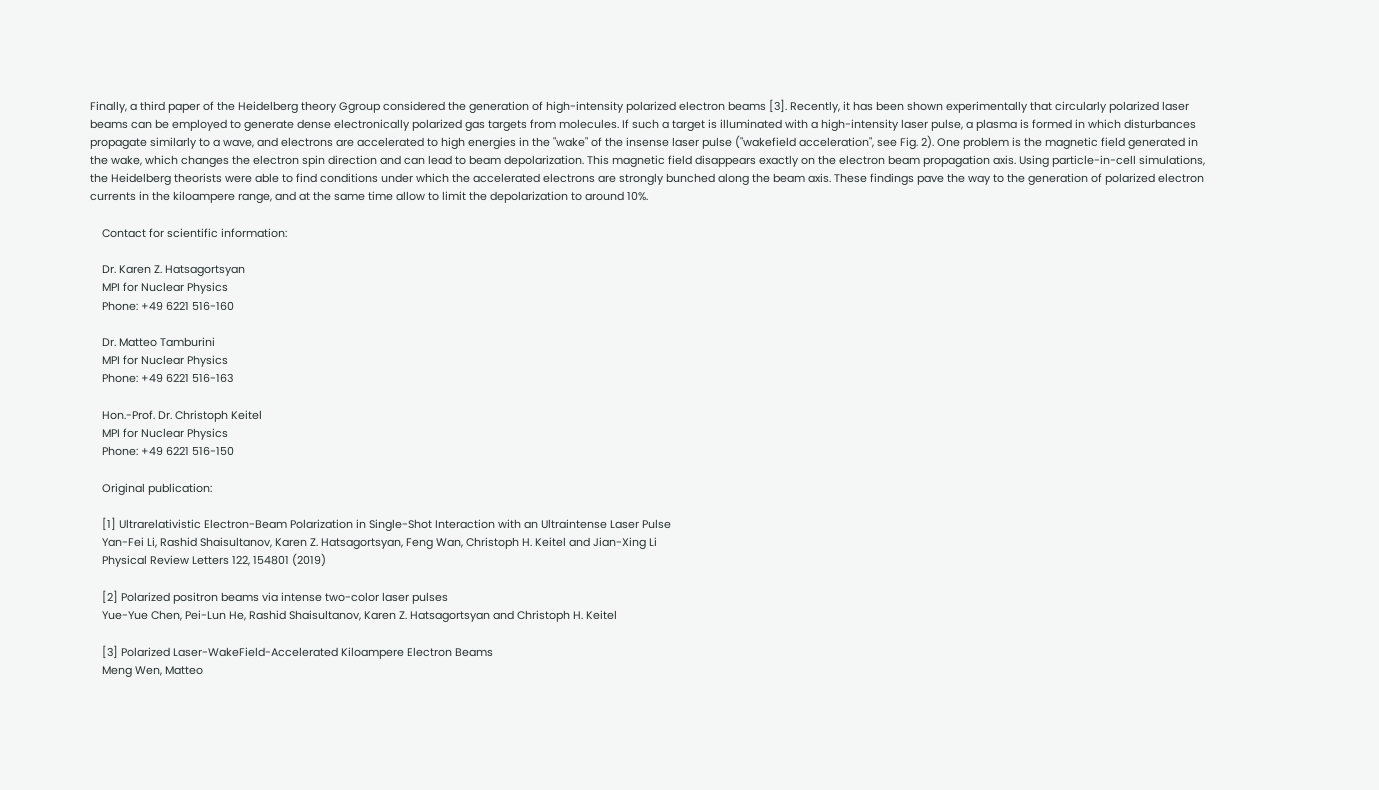Finally, a third paper of the Heidelberg theory Ggroup considered the generation of high-intensity polarized electron beams [3]. Recently, it has been shown experimentally that circularly polarized laser beams can be employed to generate dense electronically polarized gas targets from molecules. If such a target is illuminated with a high-intensity laser pulse, a plasma is formed in which disturbances propagate similarly to a wave, and electrons are accelerated to high energies in the "wake" of the insense laser pulse ("wakefield acceleration", see Fig. 2). One problem is the magnetic field generated in the wake, which changes the electron spin direction and can lead to beam depolarization. This magnetic field disappears exactly on the electron beam propagation axis. Using particle-in-cell simulations, the Heidelberg theorists were able to find conditions under which the accelerated electrons are strongly bunched along the beam axis. These findings pave the way to the generation of polarized electron currents in the kiloampere range, and at the same time allow to limit the depolarization to around 10%.

    Contact for scientific information:

    Dr. Karen Z. Hatsagortsyan
    MPI for Nuclear Physics
    Phone: +49 6221 516-160

    Dr. Matteo Tamburini
    MPI for Nuclear Physics
    Phone: +49 6221 516-163

    Hon.-Prof. Dr. Christoph Keitel
    MPI for Nuclear Physics
    Phone: +49 6221 516-150

    Original publication:

    [1] Ultrarelativistic Electron-Beam Polarization in Single-Shot Interaction with an Ultraintense Laser Pulse
    Yan-Fei Li, Rashid Shaisultanov, Karen Z. Hatsagortsyan, Feng Wan, Christoph H. Keitel and Jian-Xing Li
    Physical Review Letters 122, 154801 (2019)

    [2] Polarized positron beams via intense two-color laser pulses
    Yue-Yue Chen, Pei-Lun He, Rashid Shaisultanov, Karen Z. Hatsagortsyan and Christoph H. Keitel

    [3] Polarized Laser-WakeField-Accelerated Kiloampere Electron Beams
    Meng Wen, Matteo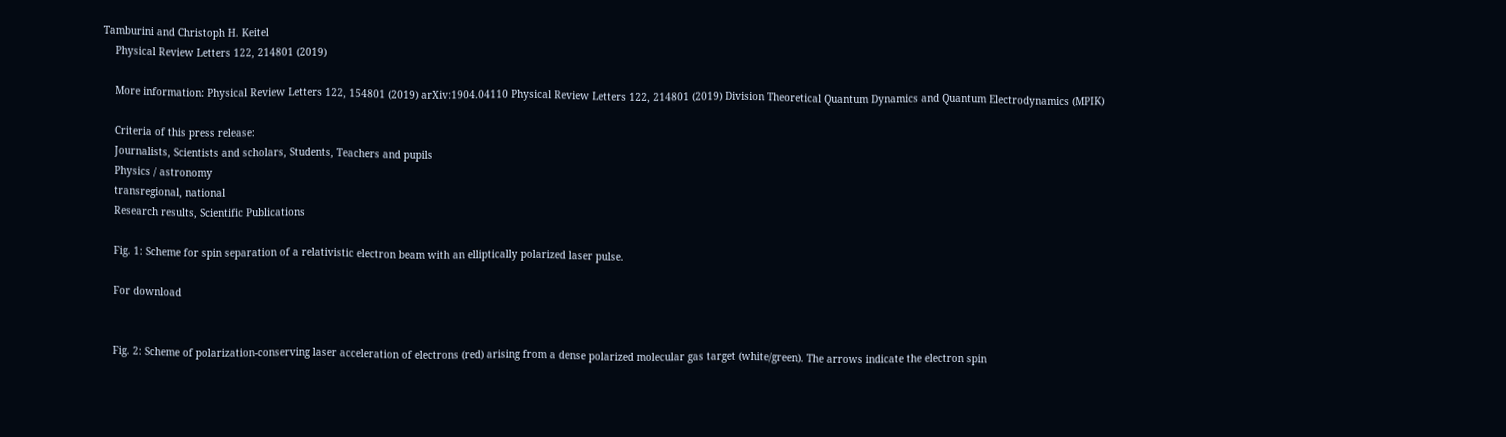Tamburini and Christoph H. Keitel
    Physical Review Letters 122, 214801 (2019)

    More information: Physical Review Letters 122, 154801 (2019) arXiv:1904.04110 Physical Review Letters 122, 214801 (2019) Division Theoretical Quantum Dynamics and Quantum Electrodynamics (MPIK)

    Criteria of this press release:
    Journalists, Scientists and scholars, Students, Teachers and pupils
    Physics / astronomy
    transregional, national
    Research results, Scientific Publications

    Fig. 1: Scheme for spin separation of a relativistic electron beam with an elliptically polarized laser pulse.

    For download


    Fig. 2: Scheme of polarization-conserving laser acceleration of electrons (red) arising from a dense polarized molecular gas target (white/green). The arrows indicate the electron spin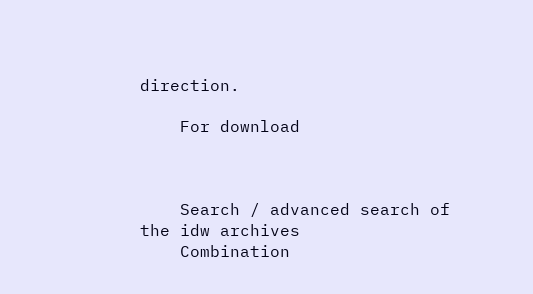direction.

    For download



    Search / advanced search of the idw archives
    Combination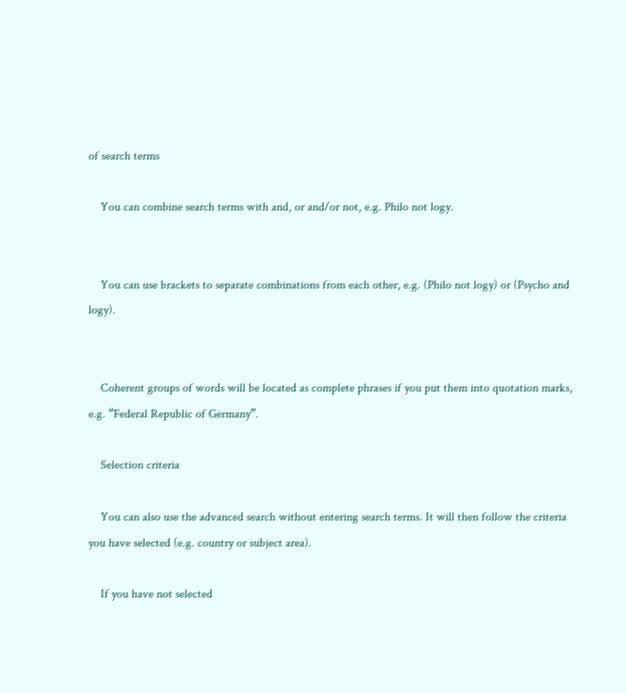of search terms

    You can combine search terms with and, or and/or not, e.g. Philo not logy.


    You can use brackets to separate combinations from each other, e.g. (Philo not logy) or (Psycho and logy).


    Coherent groups of words will be located as complete phrases if you put them into quotation marks, e.g. “Federal Republic of Germany”.

    Selection criteria

    You can also use the advanced search without entering search terms. It will then follow the criteria you have selected (e.g. country or subject area).

    If you have not selected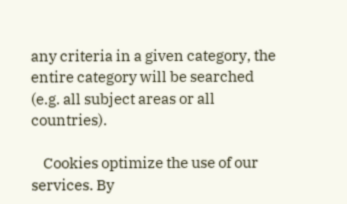any criteria in a given category, the entire category will be searched (e.g. all subject areas or all countries).

    Cookies optimize the use of our services. By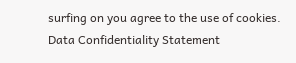surfing on you agree to the use of cookies. Data Confidentiality Statement